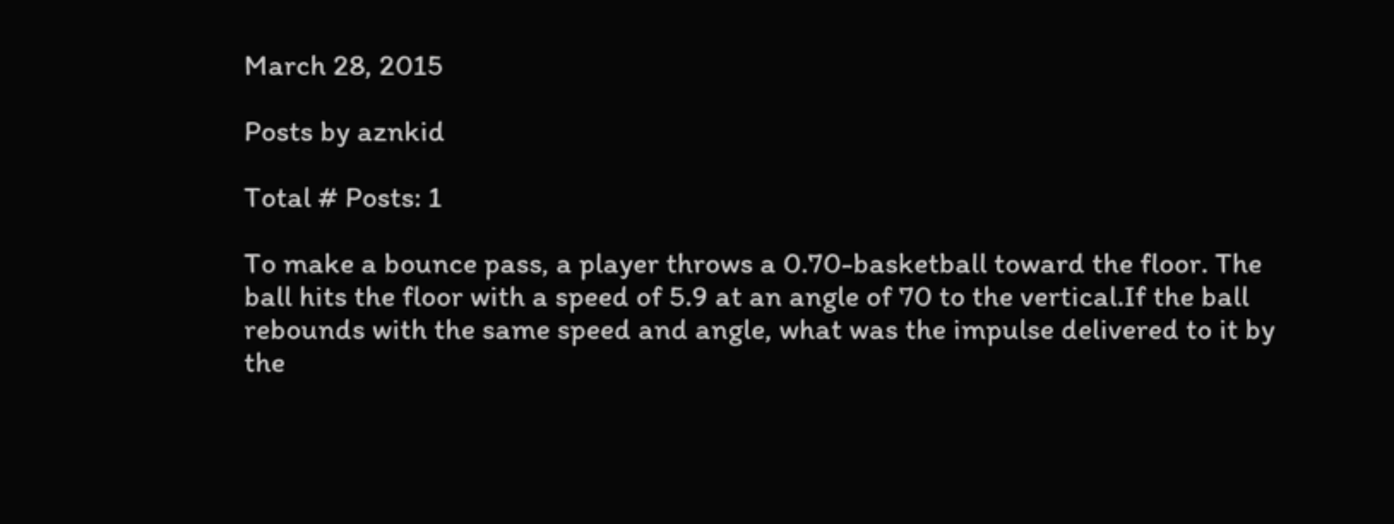March 28, 2015

Posts by aznkid

Total # Posts: 1

To make a bounce pass, a player throws a 0.70-basketball toward the floor. The ball hits the floor with a speed of 5.9 at an angle of 70 to the vertical.If the ball rebounds with the same speed and angle, what was the impulse delivered to it by the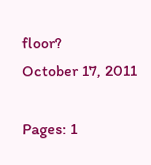floor?
October 17, 2011

Pages: 1